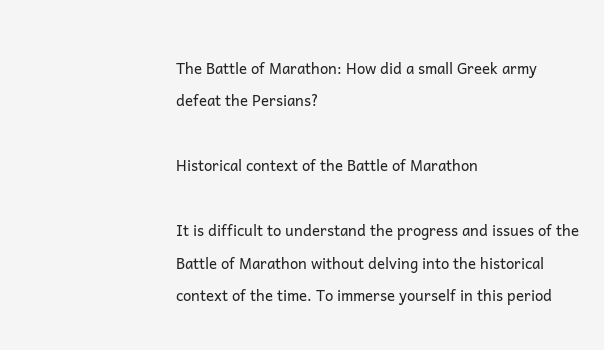The Battle of Marathon: How did a small Greek army defeat the Persians?

Historical context of the Battle of Marathon

It is difficult to understand the progress and issues of the Battle of Marathon without delving into the historical context of the time. To immerse yourself in this period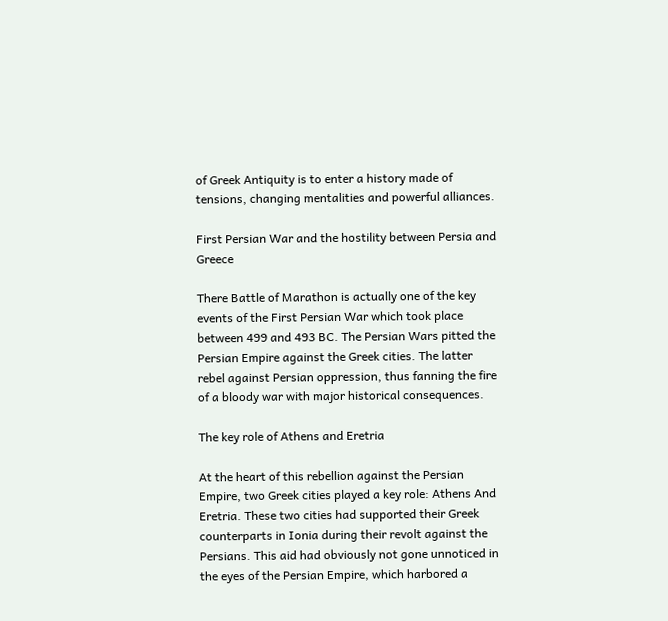of Greek Antiquity is to enter a history made of tensions, changing mentalities and powerful alliances.

First Persian War and the hostility between Persia and Greece

There Battle of Marathon is actually one of the key events of the First Persian War which took place between 499 and 493 BC. The Persian Wars pitted the Persian Empire against the Greek cities. The latter rebel against Persian oppression, thus fanning the fire of a bloody war with major historical consequences.

The key role of Athens and Eretria

At the heart of this rebellion against the Persian Empire, two Greek cities played a key role: Athens And Eretria. These two cities had supported their Greek counterparts in Ionia during their revolt against the Persians. This aid had obviously not gone unnoticed in the eyes of the Persian Empire, which harbored a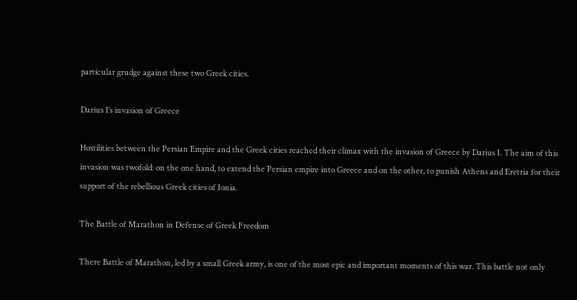particular grudge against these two Greek cities.

Darius I’s invasion of Greece

Hostilities between the Persian Empire and the Greek cities reached their climax with the invasion of Greece by Darius I. The aim of this invasion was twofold: on the one hand, to extend the Persian empire into Greece and on the other, to punish Athens and Eretria for their support of the rebellious Greek cities of Ionia.

The Battle of Marathon in Defense of Greek Freedom

There Battle of Marathon, led by a small Greek army, is one of the most epic and important moments of this war. This battle not only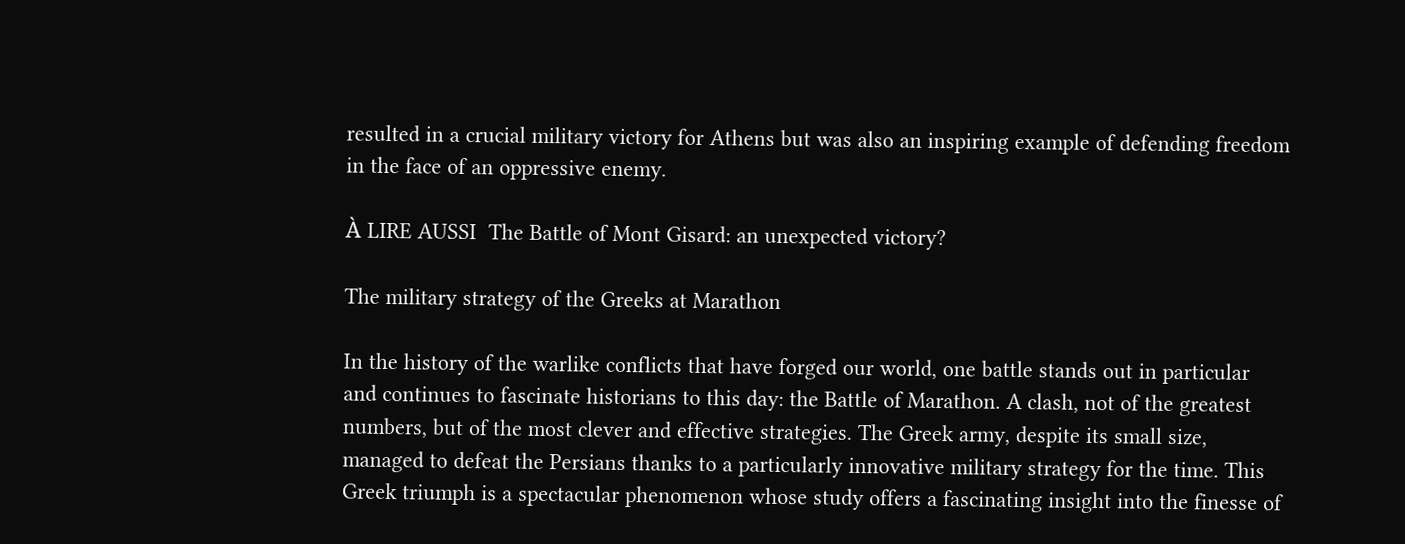resulted in a crucial military victory for Athens but was also an inspiring example of defending freedom in the face of an oppressive enemy.

À LIRE AUSSI  The Battle of Mont Gisard: an unexpected victory?

The military strategy of the Greeks at Marathon

In the history of the warlike conflicts that have forged our world, one battle stands out in particular and continues to fascinate historians to this day: the Battle of Marathon. A clash, not of the greatest numbers, but of the most clever and effective strategies. The Greek army, despite its small size, managed to defeat the Persians thanks to a particularly innovative military strategy for the time. This Greek triumph is a spectacular phenomenon whose study offers a fascinating insight into the finesse of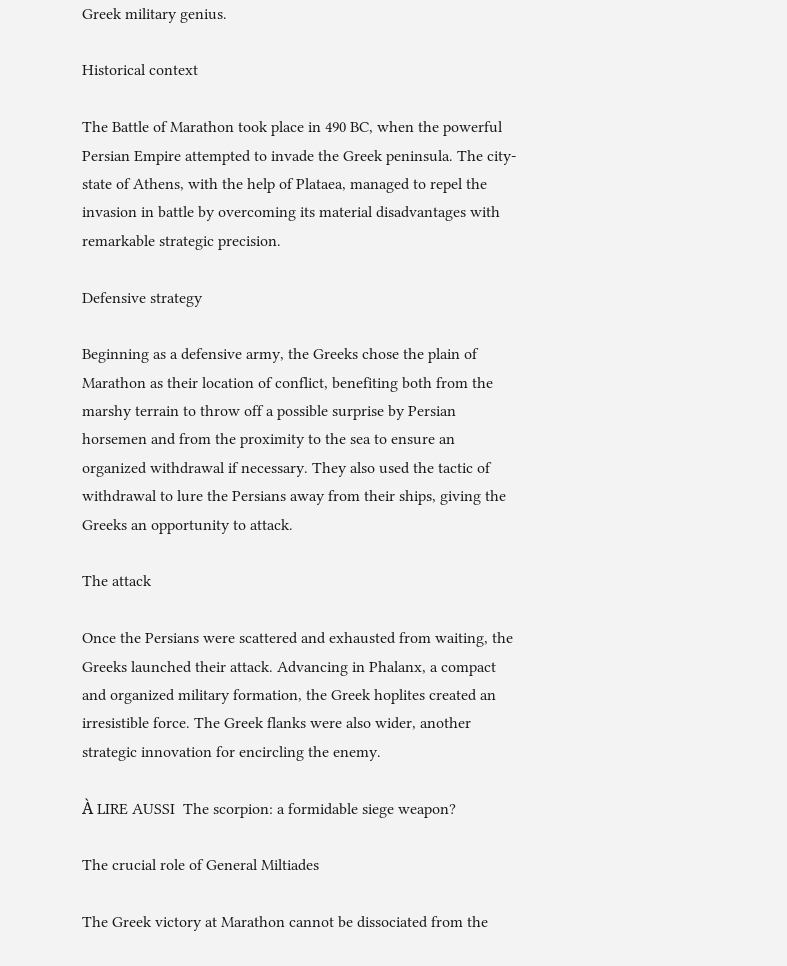Greek military genius.

Historical context

The Battle of Marathon took place in 490 BC, when the powerful Persian Empire attempted to invade the Greek peninsula. The city-state of Athens, with the help of Plataea, managed to repel the invasion in battle by overcoming its material disadvantages with remarkable strategic precision.

Defensive strategy

Beginning as a defensive army, the Greeks chose the plain of Marathon as their location of conflict, benefiting both from the marshy terrain to throw off a possible surprise by Persian horsemen and from the proximity to the sea to ensure an organized withdrawal if necessary. They also used the tactic of withdrawal to lure the Persians away from their ships, giving the Greeks an opportunity to attack.

The attack

Once the Persians were scattered and exhausted from waiting, the Greeks launched their attack. Advancing in Phalanx, a compact and organized military formation, the Greek hoplites created an irresistible force. The Greek flanks were also wider, another strategic innovation for encircling the enemy.

À LIRE AUSSI  The scorpion: a formidable siege weapon?

The crucial role of General Miltiades

The Greek victory at Marathon cannot be dissociated from the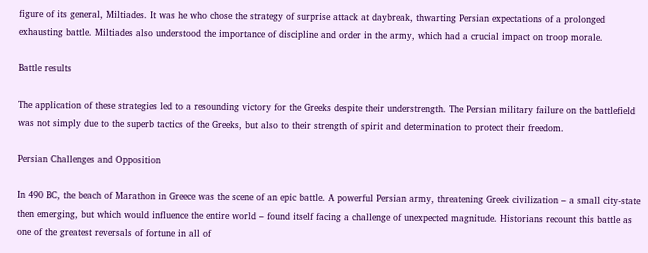figure of its general, Miltiades. It was he who chose the strategy of surprise attack at daybreak, thwarting Persian expectations of a prolonged exhausting battle. Miltiades also understood the importance of discipline and order in the army, which had a crucial impact on troop morale.

Battle results

The application of these strategies led to a resounding victory for the Greeks despite their understrength. The Persian military failure on the battlefield was not simply due to the superb tactics of the Greeks, but also to their strength of spirit and determination to protect their freedom.

Persian Challenges and Opposition

In 490 BC, the beach of Marathon in Greece was the scene of an epic battle. A powerful Persian army, threatening Greek civilization – a small city-state then emerging, but which would influence the entire world – found itself facing a challenge of unexpected magnitude. Historians recount this battle as one of the greatest reversals of fortune in all of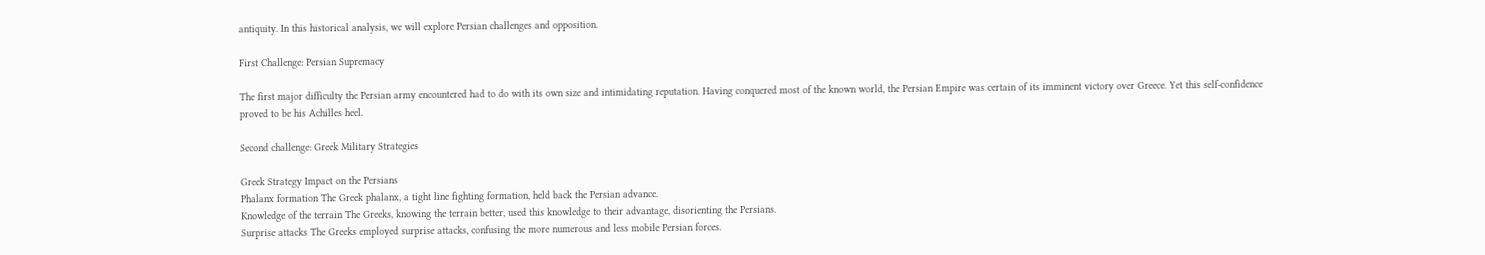antiquity. In this historical analysis, we will explore Persian challenges and opposition.

First Challenge: Persian Supremacy

The first major difficulty the Persian army encountered had to do with its own size and intimidating reputation. Having conquered most of the known world, the Persian Empire was certain of its imminent victory over Greece. Yet this self-confidence proved to be his Achilles heel.

Second challenge: Greek Military Strategies

Greek Strategy Impact on the Persians
Phalanx formation The Greek phalanx, a tight line fighting formation, held back the Persian advance.
Knowledge of the terrain The Greeks, knowing the terrain better, used this knowledge to their advantage, disorienting the Persians.
Surprise attacks The Greeks employed surprise attacks, confusing the more numerous and less mobile Persian forces.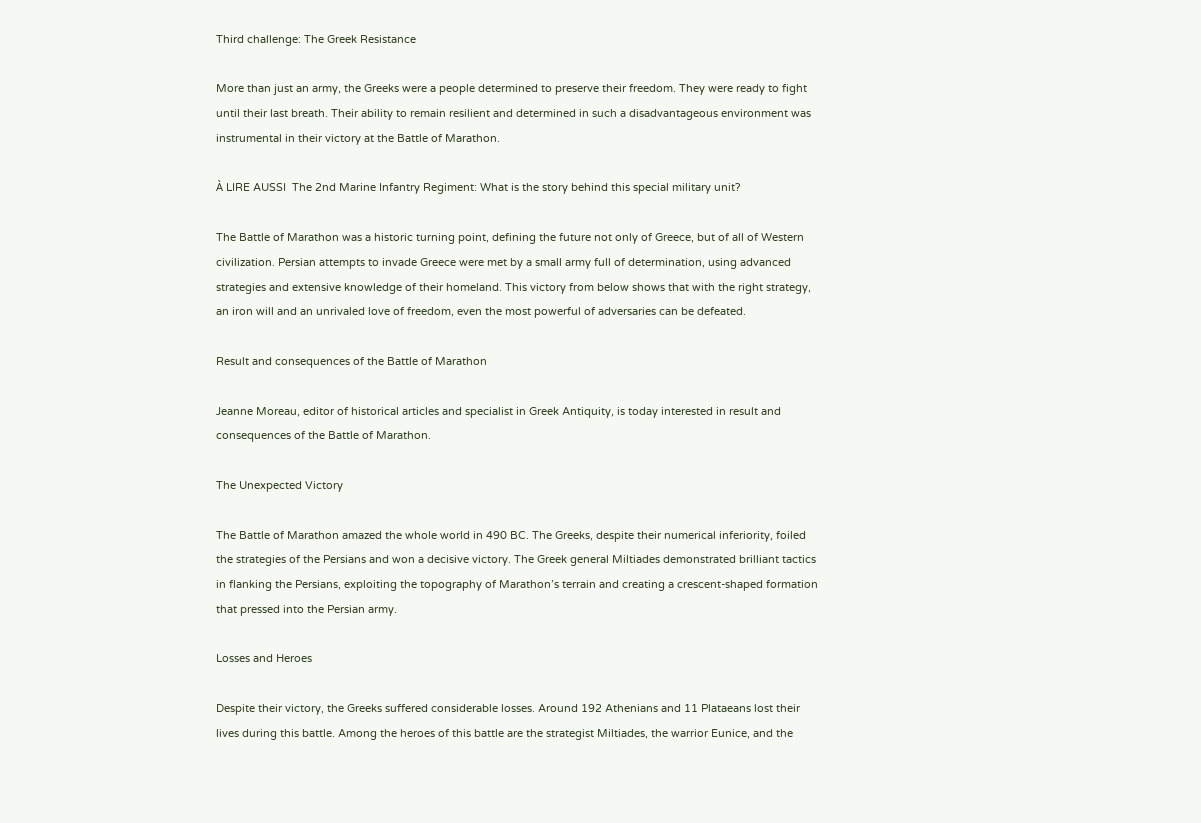Third challenge: The Greek Resistance

More than just an army, the Greeks were a people determined to preserve their freedom. They were ready to fight until their last breath. Their ability to remain resilient and determined in such a disadvantageous environment was instrumental in their victory at the Battle of Marathon.

À LIRE AUSSI  The 2nd Marine Infantry Regiment: What is the story behind this special military unit?

The Battle of Marathon was a historic turning point, defining the future not only of Greece, but of all of Western civilization. Persian attempts to invade Greece were met by a small army full of determination, using advanced strategies and extensive knowledge of their homeland. This victory from below shows that with the right strategy, an iron will and an unrivaled love of freedom, even the most powerful of adversaries can be defeated.

Result and consequences of the Battle of Marathon

Jeanne Moreau, editor of historical articles and specialist in Greek Antiquity, is today interested in result and consequences of the Battle of Marathon.

The Unexpected Victory

The Battle of Marathon amazed the whole world in 490 BC. The Greeks, despite their numerical inferiority, foiled the strategies of the Persians and won a decisive victory. The Greek general Miltiades demonstrated brilliant tactics in flanking the Persians, exploiting the topography of Marathon’s terrain and creating a crescent-shaped formation that pressed into the Persian army.

Losses and Heroes

Despite their victory, the Greeks suffered considerable losses. Around 192 Athenians and 11 Plataeans lost their lives during this battle. Among the heroes of this battle are the strategist Miltiades, the warrior Eunice, and the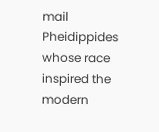mail Pheidippides whose race inspired the modern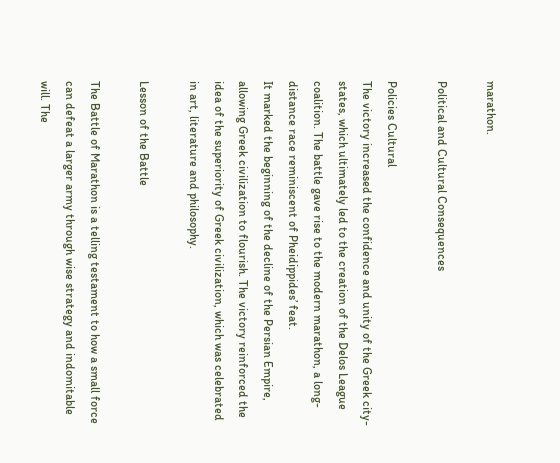marathon.

Political and Cultural Consequences

Policies Cultural
The victory increased the confidence and unity of the Greek city-states, which ultimately led to the creation of the Delos League coalition. The battle gave rise to the modern marathon, a long-distance race reminiscent of Pheidippides’ feat.
It marked the beginning of the decline of the Persian Empire, allowing Greek civilization to flourish. The victory reinforced the idea of the superiority of Greek civilization, which was celebrated in art, literature and philosophy.

Lesson of the Battle

The Battle of Marathon is a telling testament to how a small force can defeat a larger army through wise strategy and indomitable will. The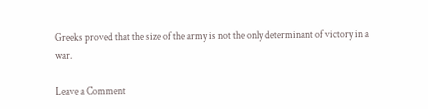Greeks proved that the size of the army is not the only determinant of victory in a war.

Leave a Comment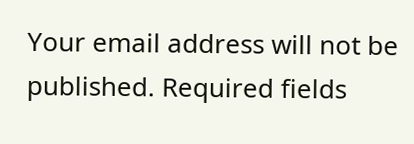Your email address will not be published. Required fields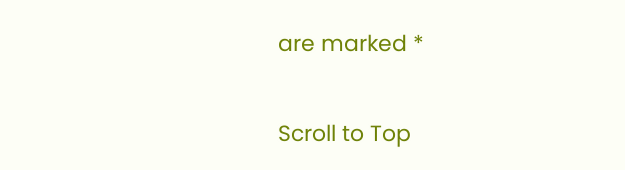are marked *

Scroll to Top